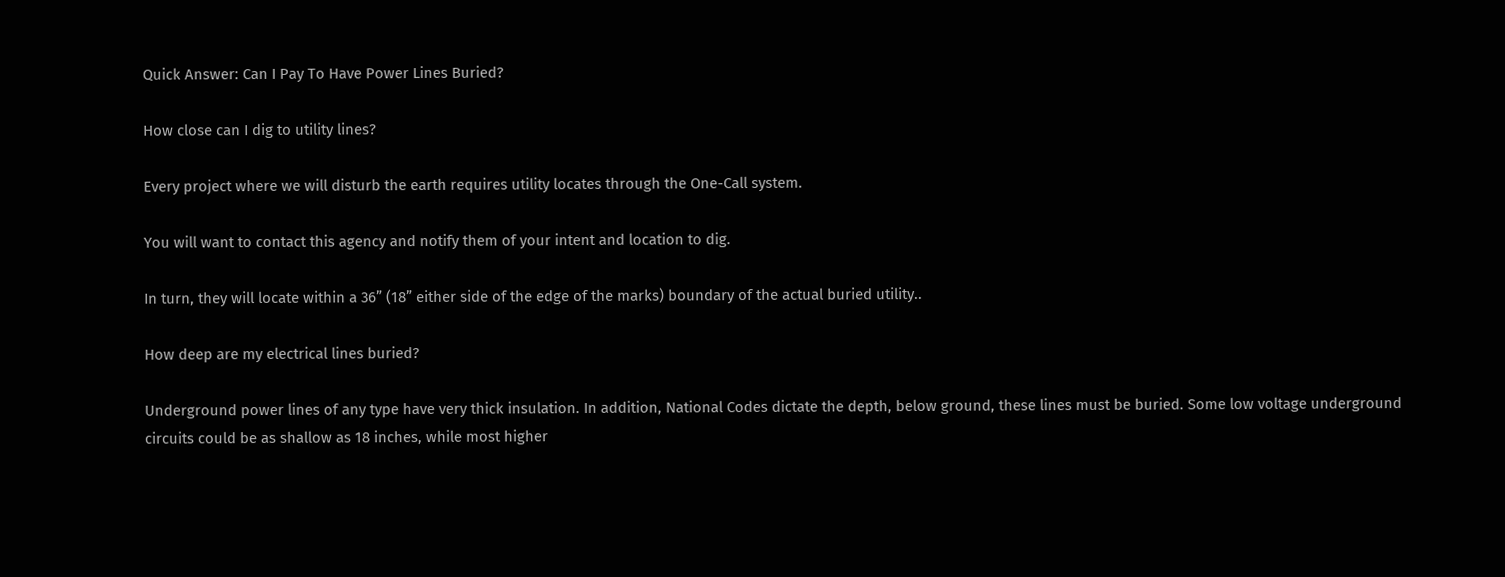Quick Answer: Can I Pay To Have Power Lines Buried?

How close can I dig to utility lines?

Every project where we will disturb the earth requires utility locates through the One-Call system.

You will want to contact this agency and notify them of your intent and location to dig.

In turn, they will locate within a 36” (18” either side of the edge of the marks) boundary of the actual buried utility..

How deep are my electrical lines buried?

Underground power lines of any type have very thick insulation. In addition, National Codes dictate the depth, below ground, these lines must be buried. Some low voltage underground circuits could be as shallow as 18 inches, while most higher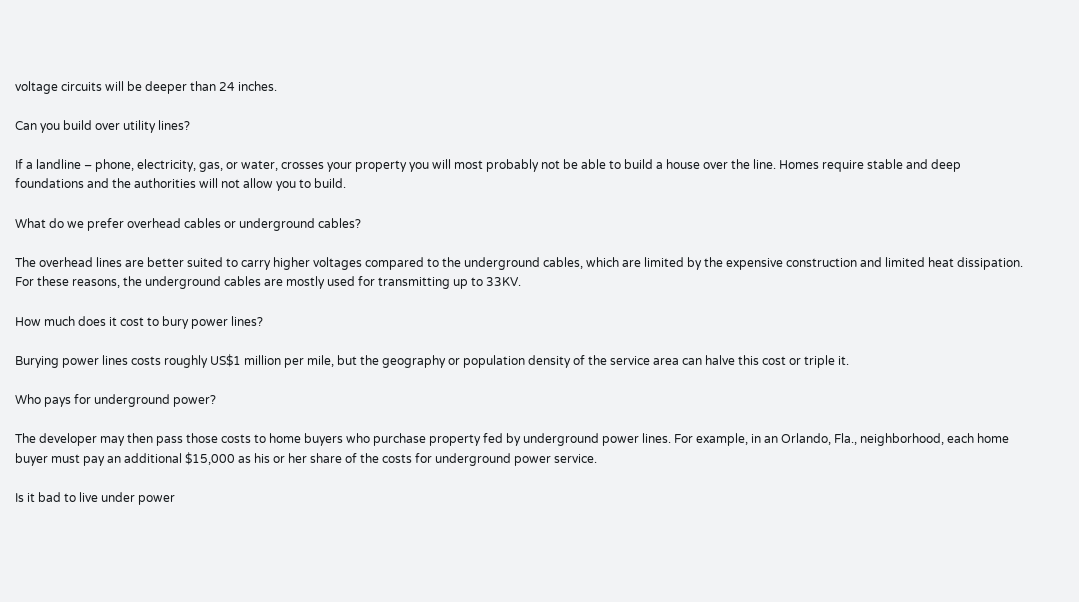voltage circuits will be deeper than 24 inches.

Can you build over utility lines?

If a landline – phone, electricity, gas, or water, crosses your property you will most probably not be able to build a house over the line. Homes require stable and deep foundations and the authorities will not allow you to build.

What do we prefer overhead cables or underground cables?

The overhead lines are better suited to carry higher voltages compared to the underground cables, which are limited by the expensive construction and limited heat dissipation. For these reasons, the underground cables are mostly used for transmitting up to 33KV.

How much does it cost to bury power lines?

Burying power lines costs roughly US$1 million per mile, but the geography or population density of the service area can halve this cost or triple it.

Who pays for underground power?

The developer may then pass those costs to home buyers who purchase property fed by underground power lines. For example, in an Orlando, Fla., neighborhood, each home buyer must pay an additional $15,000 as his or her share of the costs for underground power service.

Is it bad to live under power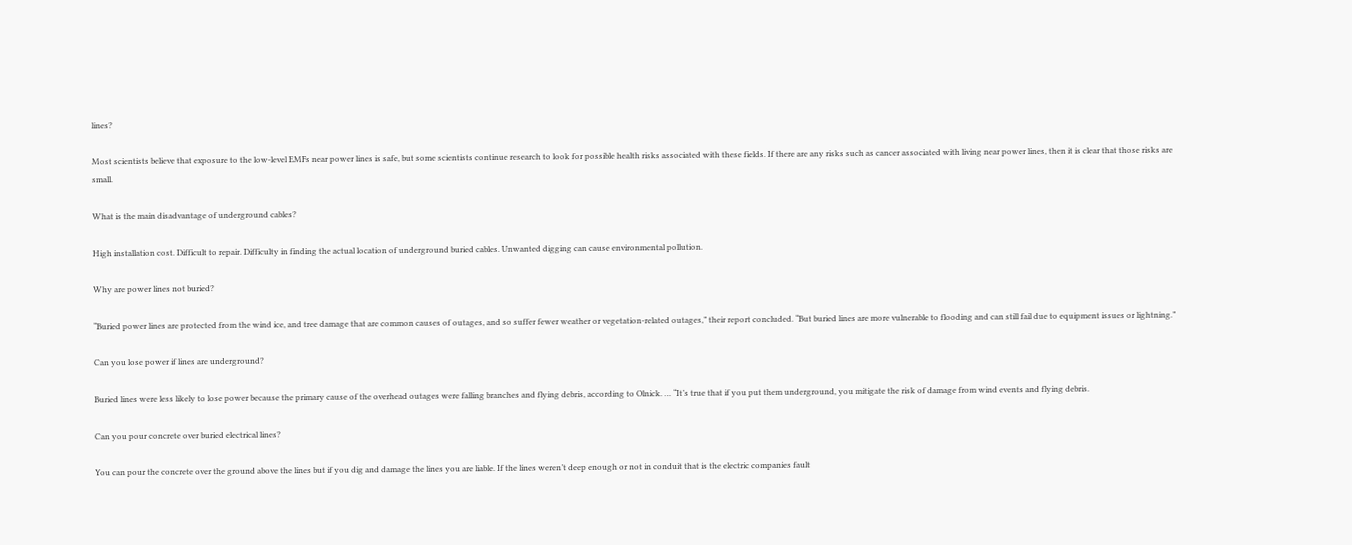lines?

Most scientists believe that exposure to the low-level EMFs near power lines is safe, but some scientists continue research to look for possible health risks associated with these fields. If there are any risks such as cancer associated with living near power lines, then it is clear that those risks are small.

What is the main disadvantage of underground cables?

High installation cost. Difficult to repair. Difficulty in finding the actual location of underground buried cables. Unwanted digging can cause environmental pollution.

Why are power lines not buried?

“Buried power lines are protected from the wind ice, and tree damage that are common causes of outages, and so suffer fewer weather or vegetation-related outages,” their report concluded. “But buried lines are more vulnerable to flooding and can still fail due to equipment issues or lightning.”

Can you lose power if lines are underground?

Buried lines were less likely to lose power because the primary cause of the overhead outages were falling branches and flying debris, according to Olnick. … “It’s true that if you put them underground, you mitigate the risk of damage from wind events and flying debris.

Can you pour concrete over buried electrical lines?

You can pour the concrete over the ground above the lines but if you dig and damage the lines you are liable. If the lines weren’t deep enough or not in conduit that is the electric companies fault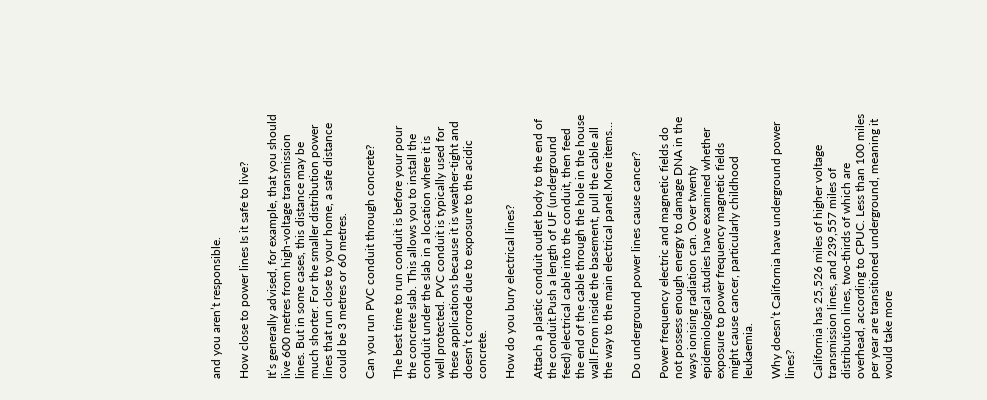and you aren’t responsible.

How close to power lines Is it safe to live?

It’s generally advised, for example, that you should live 600 metres from high-voltage transmission lines. But in some cases, this distance may be much shorter. For the smaller distribution power lines that run close to your home, a safe distance could be 3 metres or 60 metres.

Can you run PVC conduit through concrete?

The best time to run conduit is before your pour the concrete slab. This allows you to install the conduit under the slab in a location where it is well protected. PVC conduit is typically used for these applications because it is weather-tight and doesn’t corrode due to exposure to the acidic concrete.

How do you bury electrical lines?

Attach a plastic conduit outlet body to the end of the conduit.Push a length of UF (underground feed) electrical cable into the conduit, then feed the end of the cable through the hole in the house wall.From inside the basement, pull the cable all the way to the main electrical panel.More items…

Do underground power lines cause cancer?

Power frequency electric and magnetic fields do not possess enough energy to damage DNA in the ways ionising radiation can. Over twenty epidemiological studies have examined whether exposure to power frequency magnetic fields might cause cancer, particularly childhood leukaemia.

Why doesn’t California have underground power lines?

California has 25,526 miles of higher voltage transmission lines, and 239,557 miles of distribution lines, two-thirds of which are overhead, according to CPUC. Less than 100 miles per year are transitioned underground, meaning it would take more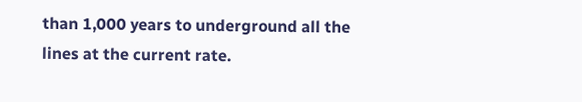than 1,000 years to underground all the lines at the current rate.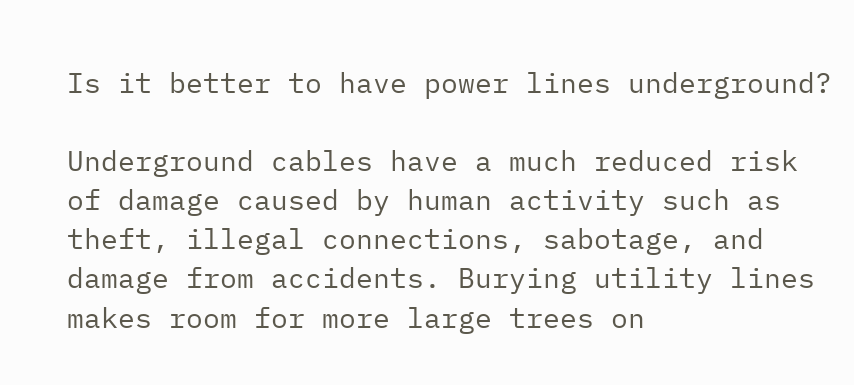Is it better to have power lines underground?

Underground cables have a much reduced risk of damage caused by human activity such as theft, illegal connections, sabotage, and damage from accidents. Burying utility lines makes room for more large trees on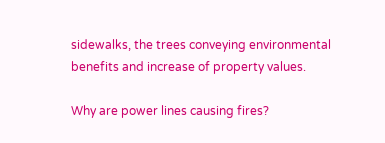sidewalks, the trees conveying environmental benefits and increase of property values.

Why are power lines causing fires?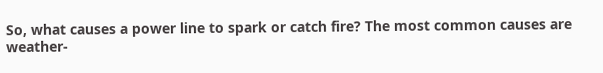So, what causes a power line to spark or catch fire? The most common causes are weather-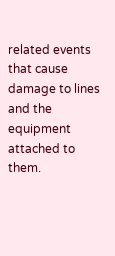related events that cause damage to lines and the equipment attached to them.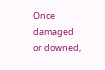Once damaged or downed,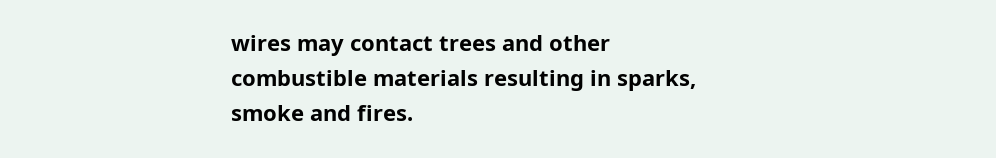wires may contact trees and other combustible materials resulting in sparks, smoke and fires.